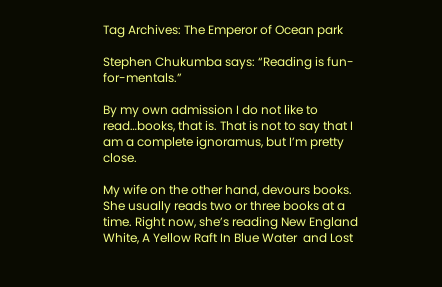Tag Archives: The Emperor of Ocean park

Stephen Chukumba says: “Reading is fun-for-mentals.”

By my own admission I do not like to read…books, that is. That is not to say that I am a complete ignoramus, but I’m pretty close.

My wife on the other hand, devours books. She usually reads two or three books at a time. Right now, she’s reading New England White, A Yellow Raft In Blue Water  and Lost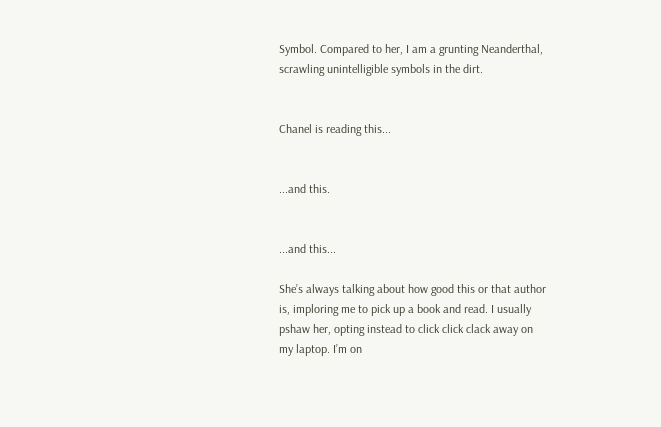Symbol. Compared to her, I am a grunting Neanderthal, scrawling unintelligible symbols in the dirt.


Chanel is reading this...


...and this.


...and this...

She’s always talking about how good this or that author is, imploring me to pick up a book and read. I usually pshaw her, opting instead to click click clack away on my laptop. I’m on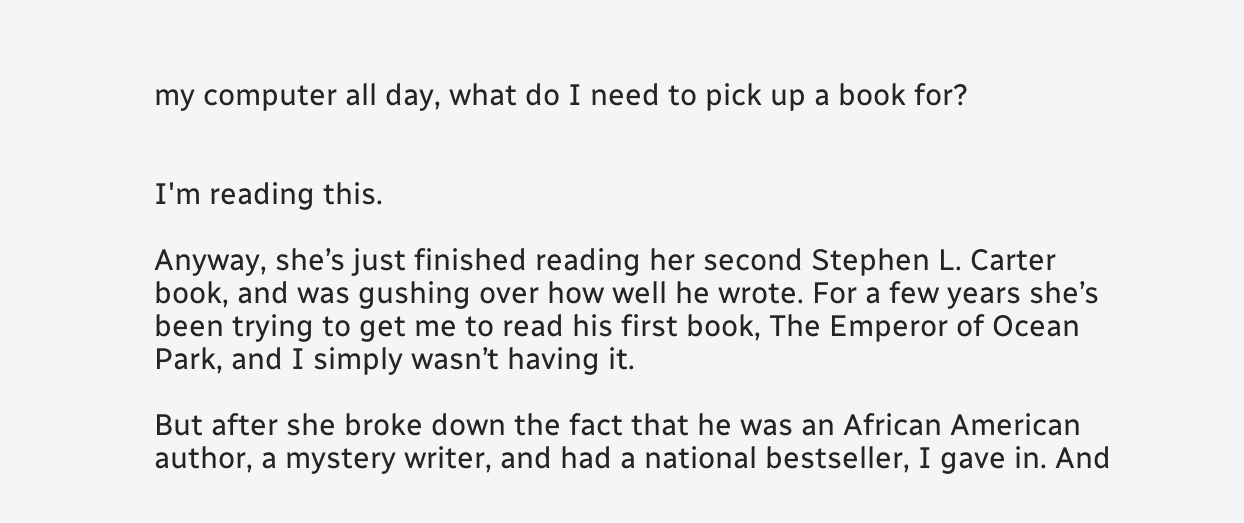my computer all day, what do I need to pick up a book for?


I'm reading this.

Anyway, she’s just finished reading her second Stephen L. Carter book, and was gushing over how well he wrote. For a few years she’s been trying to get me to read his first book, The Emperor of Ocean Park, and I simply wasn’t having it.

But after she broke down the fact that he was an African American author, a mystery writer, and had a national bestseller, I gave in. And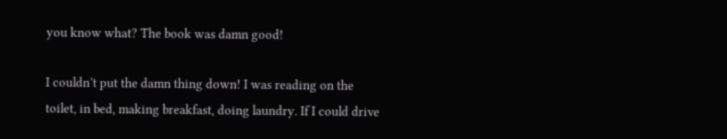you know what? The book was damn good!

I couldn’t put the damn thing down! I was reading on the toilet, in bed, making breakfast, doing laundry. If I could drive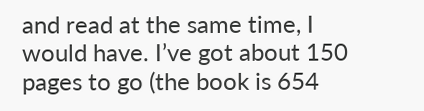and read at the same time, I would have. I’ve got about 150 pages to go (the book is 654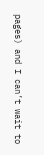pages) and I can’t wait to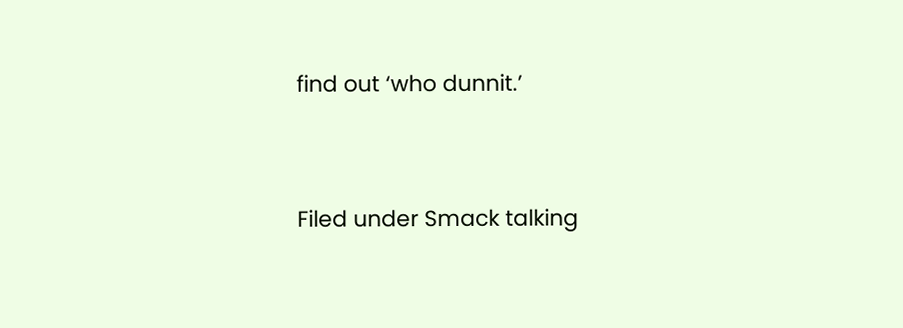find out ‘who dunnit.’


Filed under Smack talking